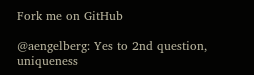Fork me on GitHub

@aengelberg: Yes to 2nd question, uniqueness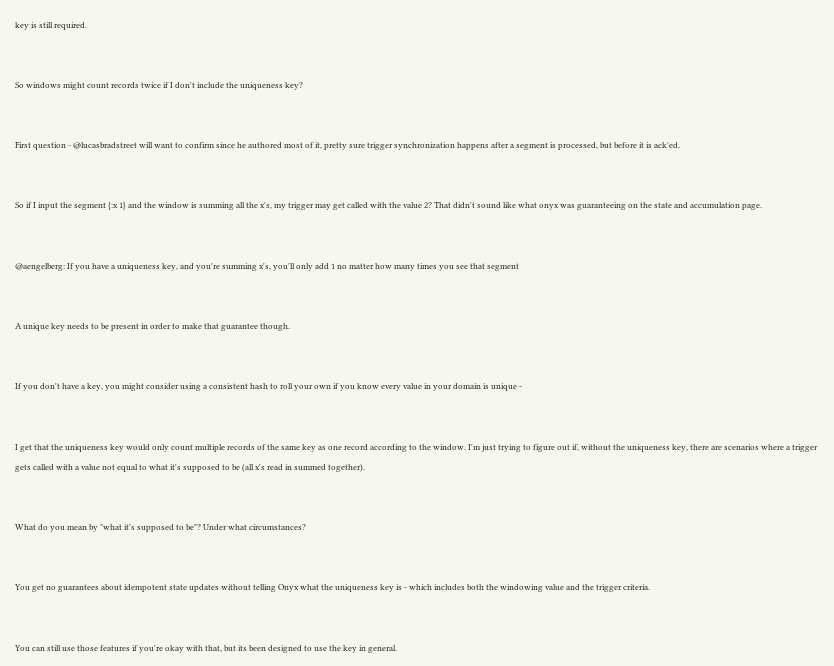key is still required.


So windows might count records twice if I don't include the uniqueness key?


First question - @lucasbradstreet will want to confirm since he authored most of it, pretty sure trigger synchronization happens after a segment is processed, but before it is ack'ed.


So if I input the segment {:x 1} and the window is summing all the x's, my trigger may get called with the value 2? That didn't sound like what onyx was guaranteeing on the state and accumulation page.


@aengelberg: If you have a uniqueness key, and you're summing x's, you'll only add 1 no matter how many times you see that segment


A unique key needs to be present in order to make that guarantee though.


If you don't have a key, you might consider using a consistent hash to roll your own if you know every value in your domain is unique -


I get that the uniqueness key would only count multiple records of the same key as one record according to the window. I'm just trying to figure out if, without the uniqueness key, there are scenarios where a trigger gets called with a value not equal to what it's supposed to be (all x's read in summed together).


What do you mean by "what it's supposed to be"? Under what circumstances?


You get no guarantees about idempotent state updates without telling Onyx what the uniqueness key is - which includes both the windowing value and the trigger criteria.


You can still use those features if you're okay with that, but its been designed to use the key in general.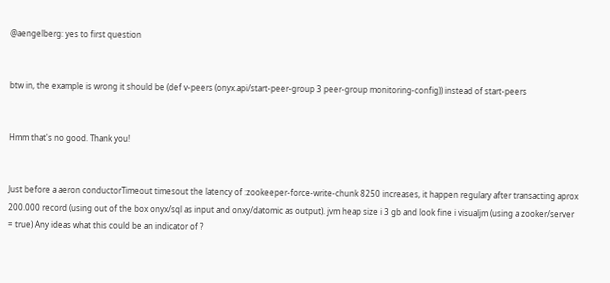@aengelberg: yes to first question


btw in, the example is wrong it should be (def v-peers (onyx.api/start-peer-group 3 peer-group monitoring-config)) instead of start-peers


Hmm that's no good. Thank you!


Just before a aeron conductorTimeout timesout the latency of :zookeeper-force-write-chunk 8250 increases, it happen regulary after transacting aprox 200.000 record (using out of the box onyx/sql as input and onxy/datomic as output). jvm heap size i 3 gb and look fine i visualjm (using a zooker/server = true) Any ideas what this could be an indicator of ?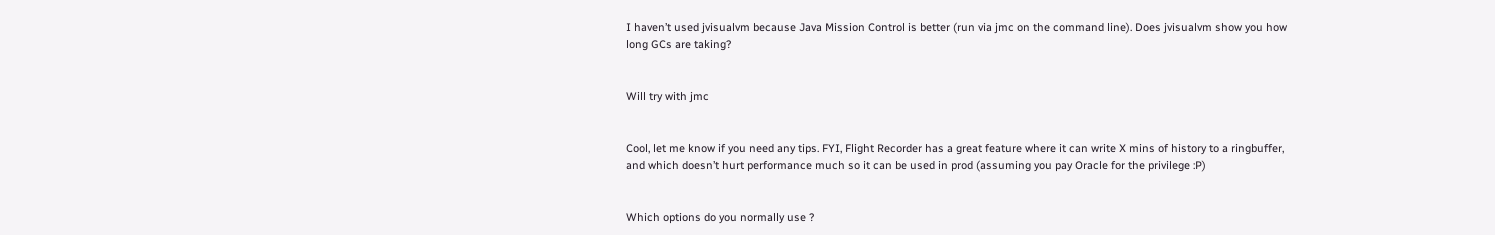I haven’t used jvisualvm because Java Mission Control is better (run via jmc on the command line). Does jvisualvm show you how long GCs are taking?


Will try with jmc


Cool, let me know if you need any tips. FYI, Flight Recorder has a great feature where it can write X mins of history to a ringbuffer, and which doesn’t hurt performance much so it can be used in prod (assuming you pay Oracle for the privilege :P)


Which options do you normally use ?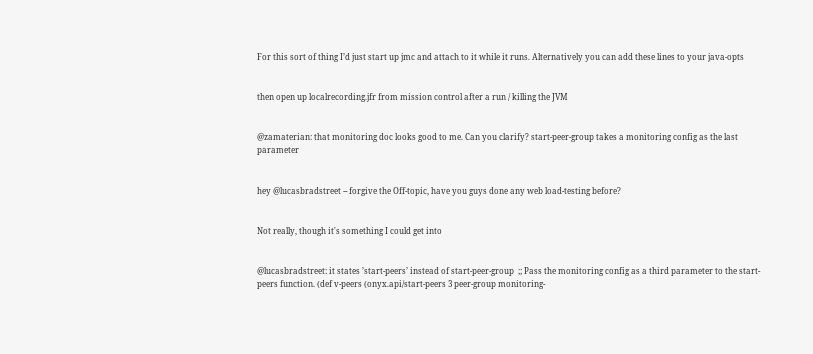For this sort of thing I’d just start up jmc and attach to it while it runs. Alternatively you can add these lines to your java-opts


then open up localrecording.jfr from mission control after a run / killing the JVM


@zamaterian: that monitoring doc looks good to me. Can you clarify? start-peer-group takes a monitoring config as the last parameter


hey @lucasbradstreet -- forgive the Off-topic, have you guys done any web load-testing before?


Not really, though it's something I could get into


@lucasbradstreet: it states ’start-peers’ instead of start-peer-group  ;; Pass the monitoring config as a third parameter to the start-peers function. (def v-peers (onyx.api/start-peers 3 peer-group monitoring-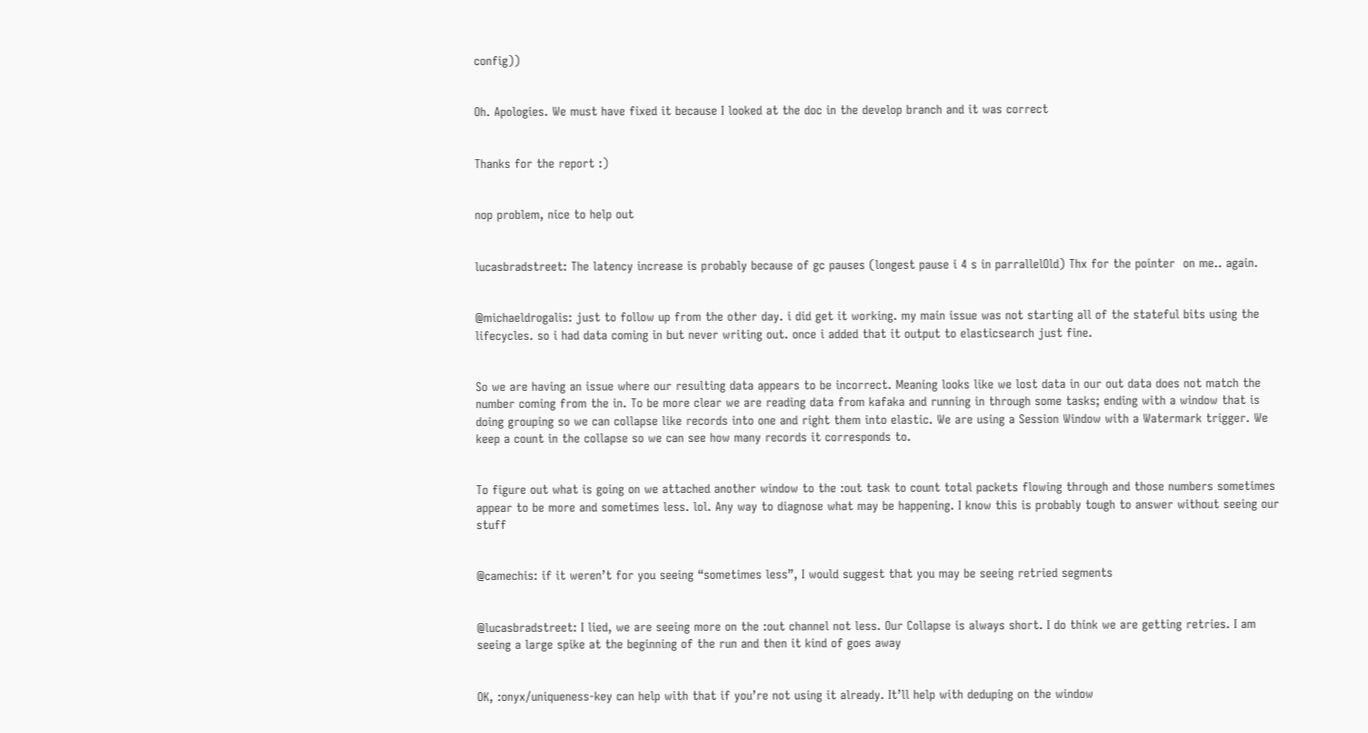config))


Oh. Apologies. We must have fixed it because I looked at the doc in the develop branch and it was correct


Thanks for the report :)


nop problem, nice to help out


lucasbradstreet: The latency increase is probably because of gc pauses (longest pause i 4 s in parrallelOld) Thx for the pointer  on me.. again.


@michaeldrogalis: just to follow up from the other day. i did get it working. my main issue was not starting all of the stateful bits using the lifecycles. so i had data coming in but never writing out. once i added that it output to elasticsearch just fine.


So we are having an issue where our resulting data appears to be incorrect. Meaning looks like we lost data in our out data does not match the number coming from the in. To be more clear we are reading data from kafaka and running in through some tasks; ending with a window that is doing grouping so we can collapse like records into one and right them into elastic. We are using a Session Window with a Watermark trigger. We keep a count in the collapse so we can see how many records it corresponds to.


To figure out what is going on we attached another window to the :out task to count total packets flowing through and those numbers sometimes appear to be more and sometimes less. lol. Any way to diagnose what may be happening. I know this is probably tough to answer without seeing our stuff


@camechis: if it weren’t for you seeing “sometimes less”, I would suggest that you may be seeing retried segments


@lucasbradstreet: I lied, we are seeing more on the :out channel not less. Our Collapse is always short. I do think we are getting retries. I am seeing a large spike at the beginning of the run and then it kind of goes away


OK, :onyx/uniqueness-key can help with that if you’re not using it already. It’ll help with deduping on the window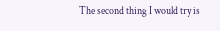The second thing I would try is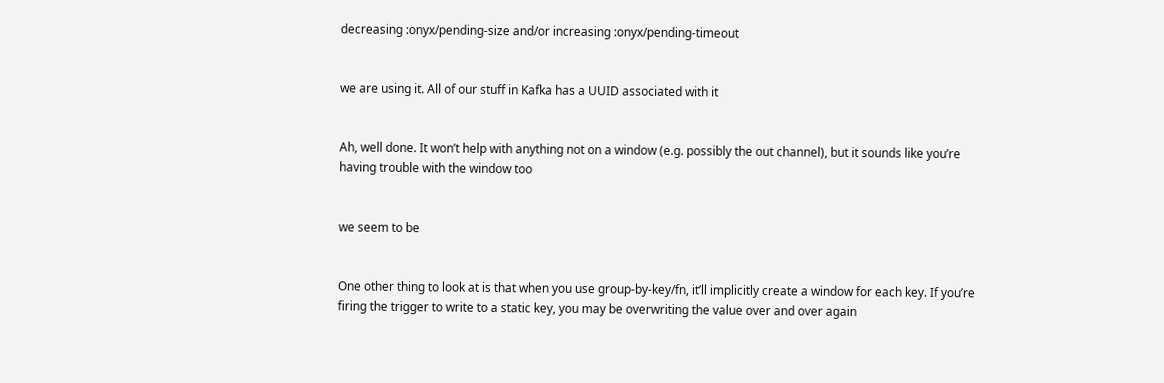decreasing :onyx/pending-size and/or increasing :onyx/pending-timeout


we are using it. All of our stuff in Kafka has a UUID associated with it


Ah, well done. It won’t help with anything not on a window (e.g. possibly the out channel), but it sounds like you’re having trouble with the window too


we seem to be


One other thing to look at is that when you use group-by-key/fn, it’ll implicitly create a window for each key. If you’re firing the trigger to write to a static key, you may be overwriting the value over and over again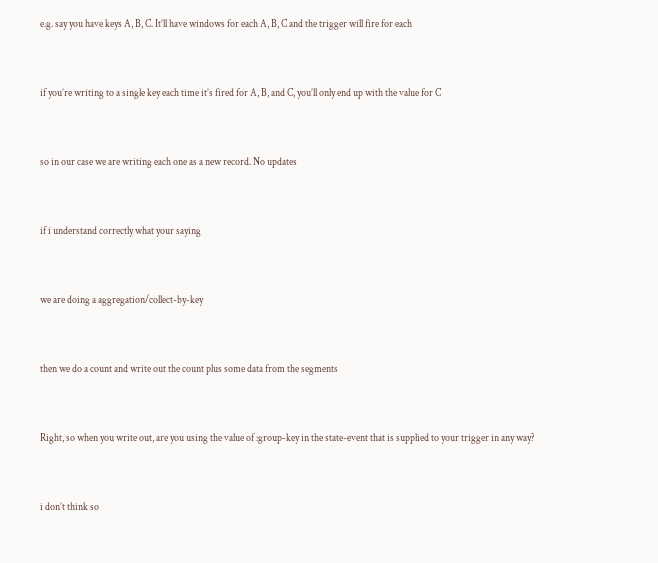e.g. say you have keys A, B, C. It’ll have windows for each A, B, C and the trigger will fire for each


if you’re writing to a single key each time it’s fired for A, B, and C, you’ll only end up with the value for C


so in our case we are writing each one as a new record. No updates


if i understand correctly what your saying


we are doing a aggregation/collect-by-key


then we do a count and write out the count plus some data from the segments


Right, so when you write out, are you using the value of :group-key in the state-event that is supplied to your trigger in any way?


i don’t think so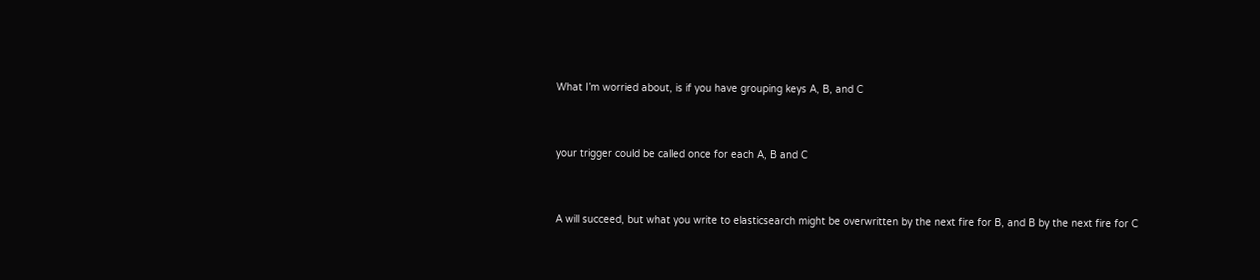What I’m worried about, is if you have grouping keys A, B, and C


your trigger could be called once for each A, B and C


A will succeed, but what you write to elasticsearch might be overwritten by the next fire for B, and B by the next fire for C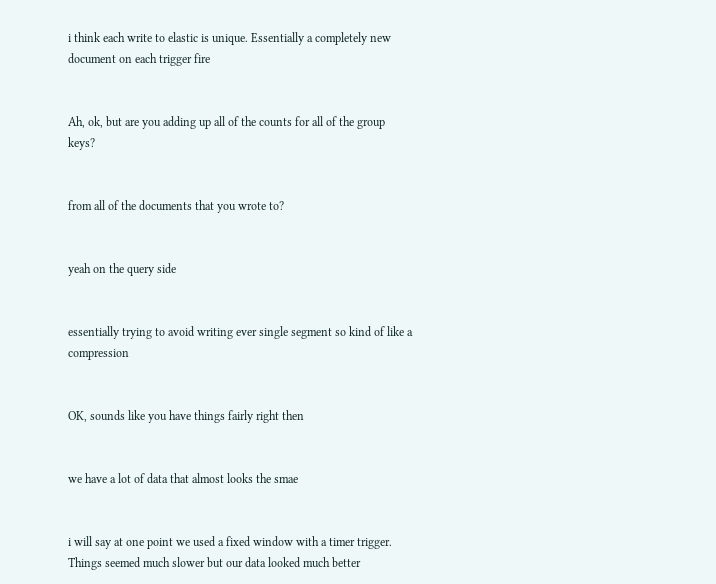i think each write to elastic is unique. Essentially a completely new document on each trigger fire


Ah, ok, but are you adding up all of the counts for all of the group keys?


from all of the documents that you wrote to?


yeah on the query side


essentially trying to avoid writing ever single segment so kind of like a compression


OK, sounds like you have things fairly right then


we have a lot of data that almost looks the smae


i will say at one point we used a fixed window with a timer trigger. Things seemed much slower but our data looked much better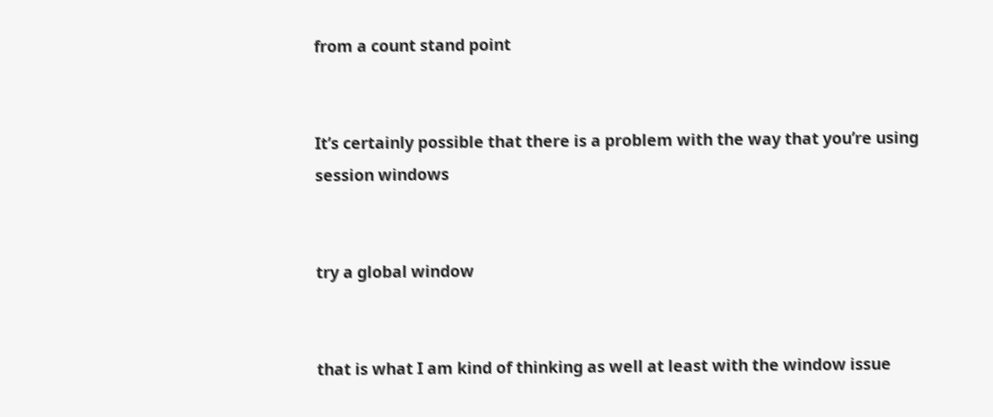from a count stand point


It’s certainly possible that there is a problem with the way that you’re using session windows


try a global window


that is what I am kind of thinking as well at least with the window issue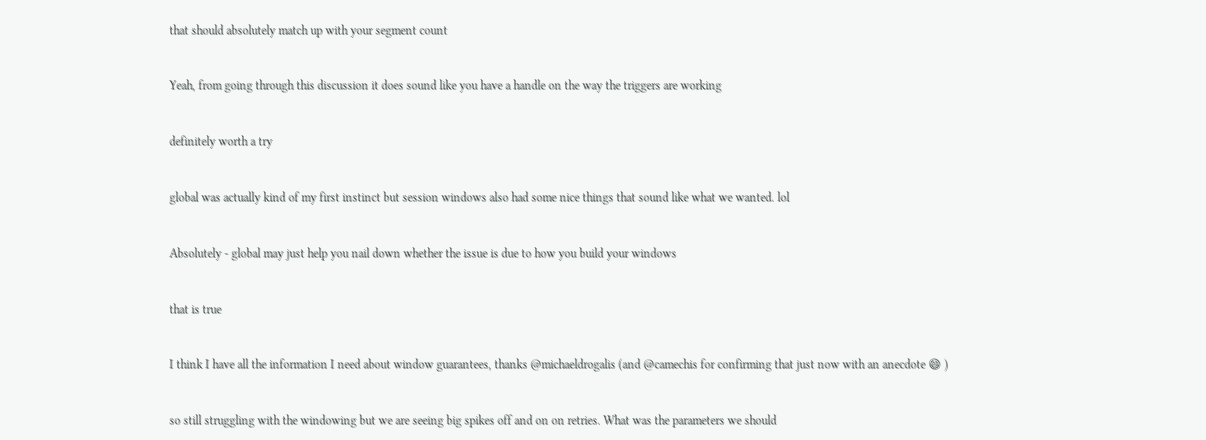that should absolutely match up with your segment count


Yeah, from going through this discussion it does sound like you have a handle on the way the triggers are working


definitely worth a try


global was actually kind of my first instinct but session windows also had some nice things that sound like what we wanted. lol


Absolutely - global may just help you nail down whether the issue is due to how you build your windows


that is true


I think I have all the information I need about window guarantees, thanks @michaeldrogalis (and @camechis for confirming that just now with an anecdote 😄 )


so still struggling with the windowing but we are seeing big spikes off and on on retries. What was the parameters we should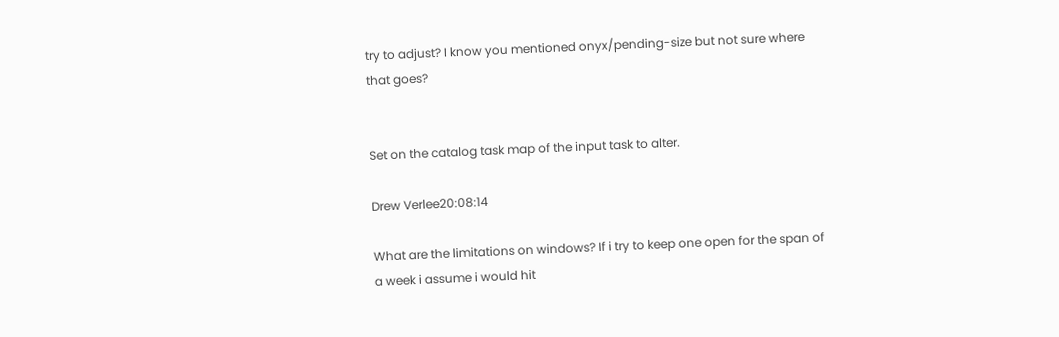try to adjust? I know you mentioned onyx/pending-size but not sure where that goes?


Set on the catalog task map of the input task to alter.

Drew Verlee20:08:14

What are the limitations on windows? If i try to keep one open for the span of a week i assume i would hit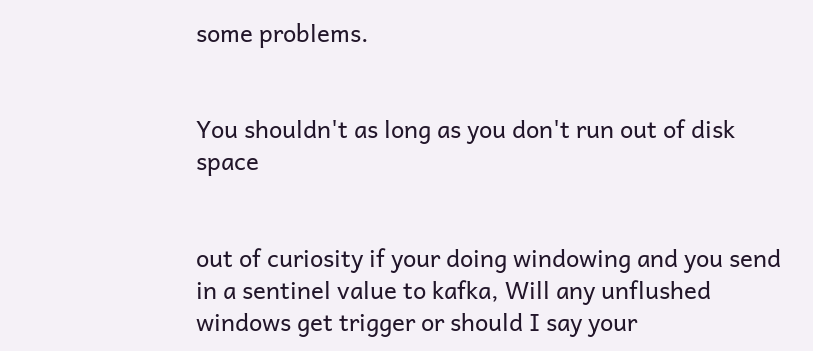some problems.


You shouldn't as long as you don't run out of disk space


out of curiosity if your doing windowing and you send in a sentinel value to kafka, Will any unflushed windows get trigger or should I say your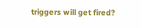triggers will get fired?